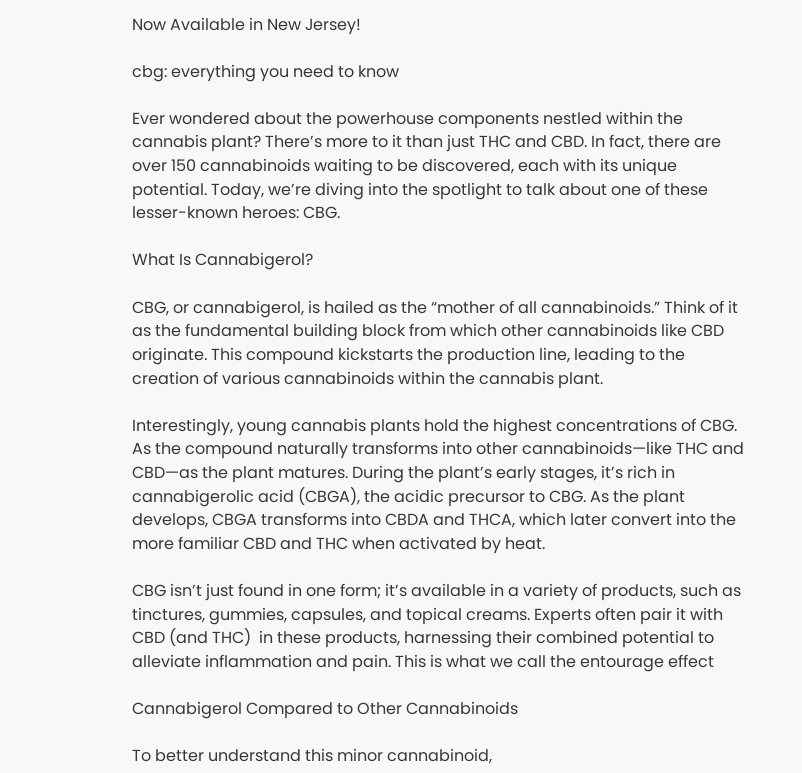Now Available in New Jersey!

cbg: everything you need to know

Ever wondered about the powerhouse components nestled within the cannabis plant? There’s more to it than just THC and CBD. In fact, there are over 150 cannabinoids waiting to be discovered, each with its unique potential. Today, we’re diving into the spotlight to talk about one of these lesser-known heroes: CBG.

What Is Cannabigerol?

CBG, or cannabigerol, is hailed as the “mother of all cannabinoids.” Think of it as the fundamental building block from which other cannabinoids like CBD originate. This compound kickstarts the production line, leading to the creation of various cannabinoids within the cannabis plant.

Interestingly, young cannabis plants hold the highest concentrations of CBG. As the compound naturally transforms into other cannabinoids—like THC and CBD—as the plant matures. During the plant’s early stages, it’s rich in cannabigerolic acid (CBGA), the acidic precursor to CBG. As the plant develops, CBGA transforms into CBDA and THCA, which later convert into the more familiar CBD and THC when activated by heat.

CBG isn’t just found in one form; it’s available in a variety of products, such as tinctures, gummies, capsules, and topical creams. Experts often pair it with CBD (and THC)  in these products, harnessing their combined potential to alleviate inflammation and pain. This is what we call the entourage effect

Cannabigerol Compared to Other Cannabinoids

To better understand this minor cannabinoid,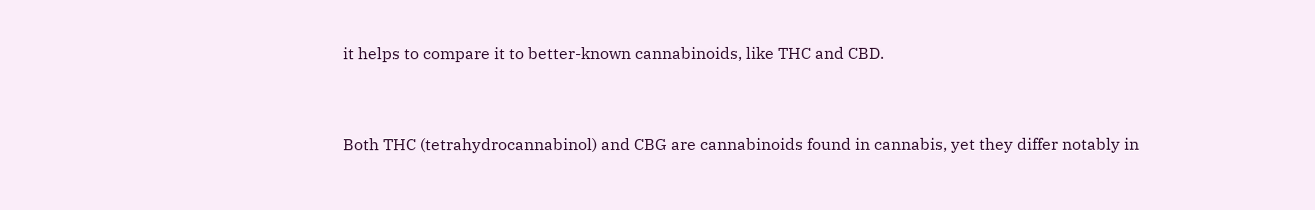it helps to compare it to better-known cannabinoids, like THC and CBD.


Both THC (tetrahydrocannabinol) and CBG are cannabinoids found in cannabis, yet they differ notably in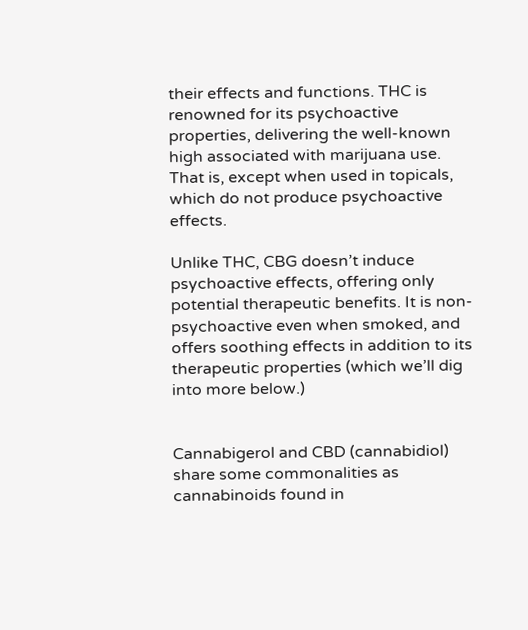their effects and functions. THC is renowned for its psychoactive properties, delivering the well-known high associated with marijuana use. That is, except when used in topicals, which do not produce psychoactive effects.

Unlike THC, CBG doesn’t induce psychoactive effects, offering only potential therapeutic benefits. It is non-psychoactive even when smoked, and offers soothing effects in addition to its therapeutic properties (which we’ll dig into more below.)


Cannabigerol and CBD (cannabidiol) share some commonalities as cannabinoids found in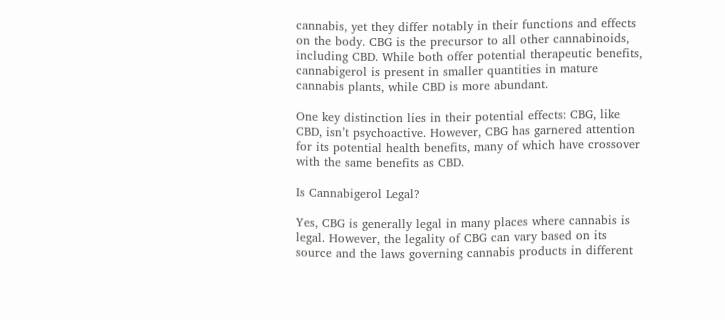cannabis, yet they differ notably in their functions and effects on the body. CBG is the precursor to all other cannabinoids, including CBD. While both offer potential therapeutic benefits, cannabigerol is present in smaller quantities in mature cannabis plants, while CBD is more abundant.

One key distinction lies in their potential effects: CBG, like CBD, isn’t psychoactive. However, CBG has garnered attention for its potential health benefits, many of which have crossover with the same benefits as CBD.

Is Cannabigerol Legal?

Yes, CBG is generally legal in many places where cannabis is legal. However, the legality of CBG can vary based on its source and the laws governing cannabis products in different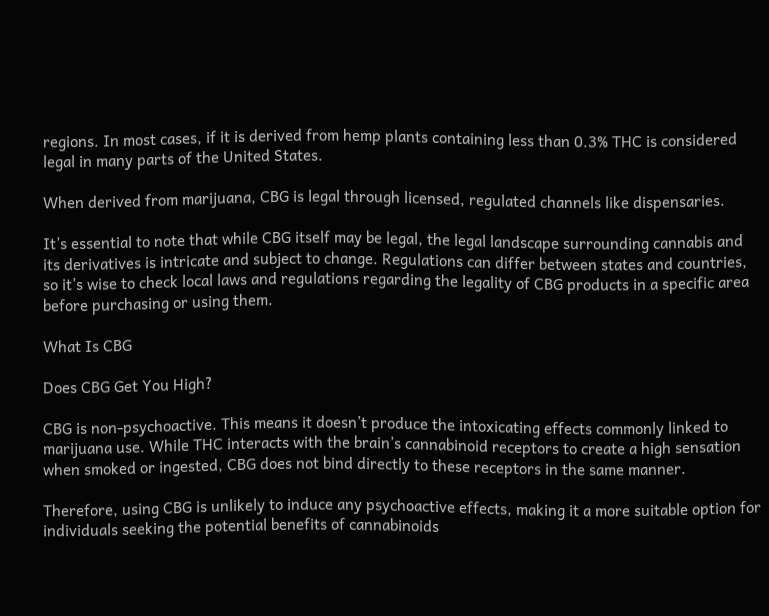regions. In most cases, if it is derived from hemp plants containing less than 0.3% THC is considered legal in many parts of the United States.

When derived from marijuana, CBG is legal through licensed, regulated channels like dispensaries.

It’s essential to note that while CBG itself may be legal, the legal landscape surrounding cannabis and its derivatives is intricate and subject to change. Regulations can differ between states and countries, so it’s wise to check local laws and regulations regarding the legality of CBG products in a specific area before purchasing or using them.

What Is CBG

Does CBG Get You High?

CBG is non-psychoactive. This means it doesn’t produce the intoxicating effects commonly linked to marijuana use. While THC interacts with the brain’s cannabinoid receptors to create a high sensation when smoked or ingested, CBG does not bind directly to these receptors in the same manner.

Therefore, using CBG is unlikely to induce any psychoactive effects, making it a more suitable option for individuals seeking the potential benefits of cannabinoids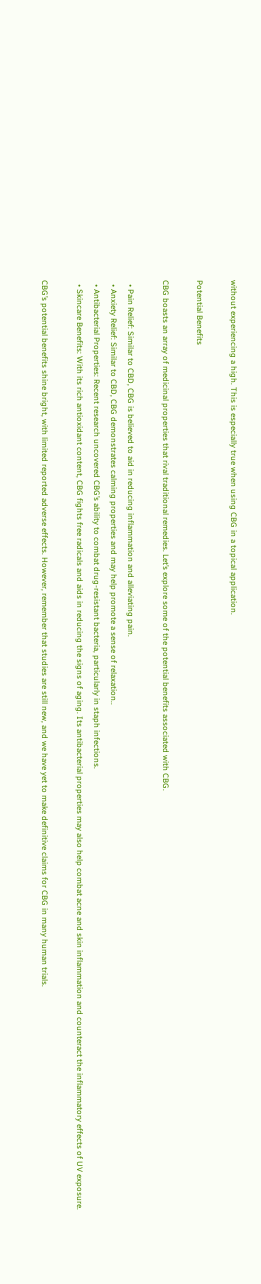without experiencing a high. This is especially true when using CBG in a topical application.

Potential Benefits

CBG boasts an array of medicinal properties that rival traditional remedies. Let’s explore some of the potential benefits associated with CBG.

  • Pain Relief: Similar to CBD, CBG is believed to aid in reducing inflammation and alleviating pain.
  • Anxiety Relief: Similar to CBD, CBG demonstrates calming properties and may help promote a sense of relaxation..
  • Antibacterial Properties: Recent research uncovered CBG’s ability to combat drug-resistant bacteria, particularly in staph infections.
  • Skincare Benefits: With its rich antioxidant content, CBG fights free radicals and aids in reducing the signs of aging. Its antibacterial properties may also help combat acne and skin inflammation and counteract the inflammatory effects of UV exposure.

CBG’s potential benefits shine bright, with limited reported adverse effects. However, remember that studies are still new, and we have yet to make definitive claims for CBG in many human trials.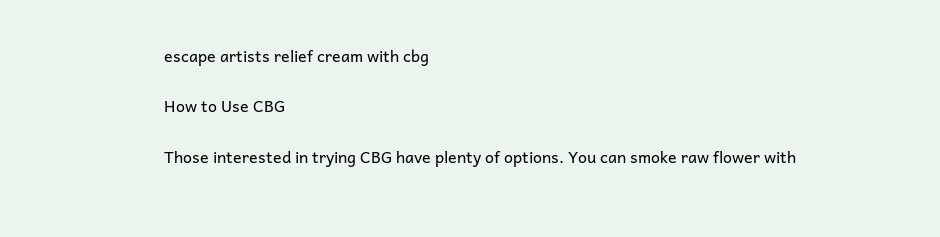escape artists relief cream with cbg

How to Use CBG

Those interested in trying CBG have plenty of options. You can smoke raw flower with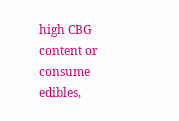high CBG content or consume edibles,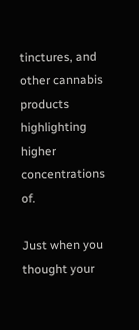tinctures, and other cannabis products highlighting higher concentrations of.

Just when you thought your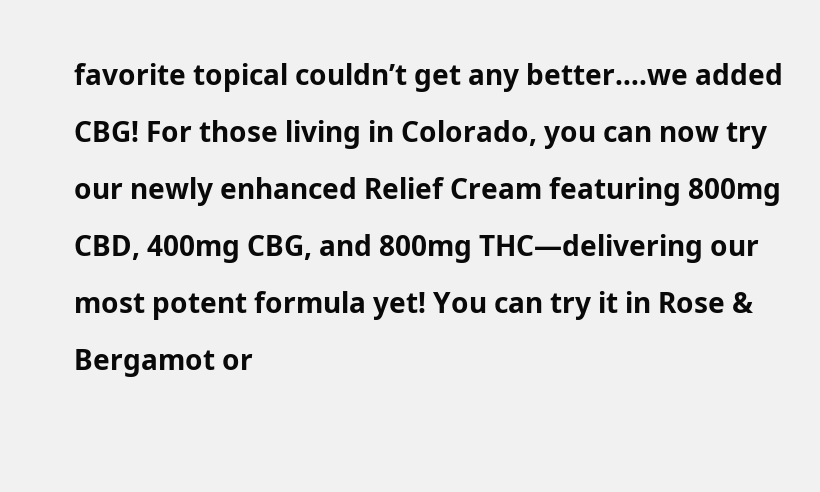favorite topical couldn’t get any better….we added CBG! For those living in Colorado, you can now try our newly enhanced Relief Cream featuring 800mg CBD, 400mg CBG, and 800mg THC—delivering our most potent formula yet! You can try it in Rose & Bergamot or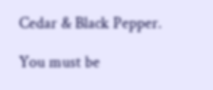Cedar & Black Pepper.

You must be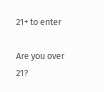21+ to enter

Are you over 21?